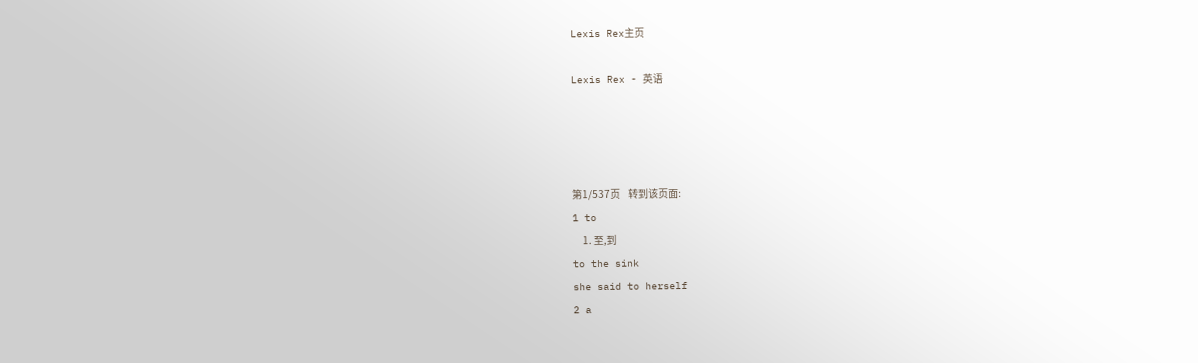Lexis Rex主页

Lexis Rex - 英语




第1/537页    转到该页面:
1 to
     1. 至,到
to the sink
she said to herself
2 a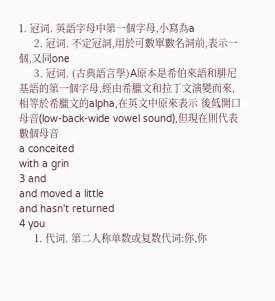1. 冠词. 英語字母中第一個字母,小寫為a
     2. 冠词. 不定冠詞,用於可數單數名詞前,表示一個,又同one
     3. 冠词. (古典語言學)A原本是希伯來語和腓尼基語的第一個字母,經由希臘文和拉丁文演變而來,相等於希臘文的alpha,在英文中原來表示 後低開口母音(low-back-wide vowel sound),但現在則代表數個母音
a conceited
with a grin
3 and
and moved a little
and hasn't returned
4 you
     1. 代词. 第二人称单数或复数代词:你,你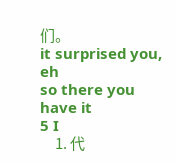们。
it surprised you, eh
so there you have it
5 I
     1. 代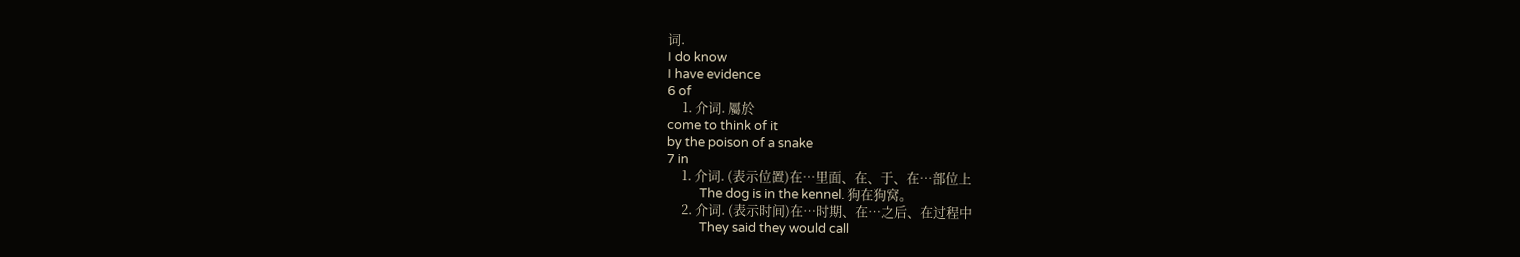词.
I do know
I have evidence
6 of
     1. 介词. 屬於
come to think of it
by the poison of a snake
7 in
     1. 介词. (表示位置)在…里面、在、于、在…部位上
           The dog is in the kennel. 狗在狗窝。
     2. 介词. (表示时间)在…时期、在…之后、在过程中
           They said they would call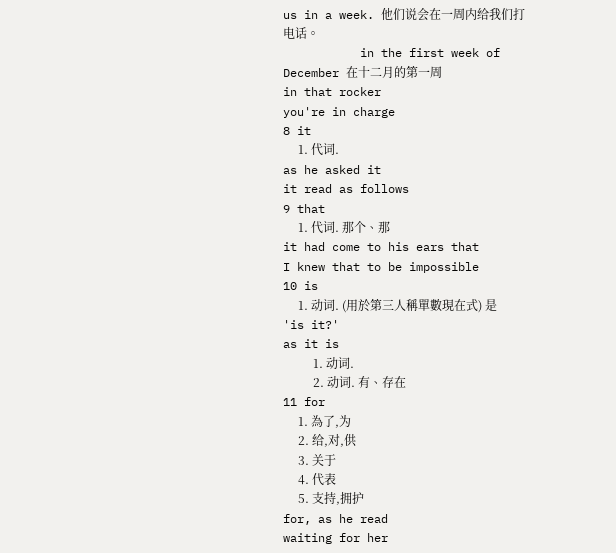us in a week. 他们说会在一周内给我们打电话。
           in the first week of December 在十二月的第一周
in that rocker
you're in charge
8 it
     1. 代词.
as he asked it
it read as follows
9 that
     1. 代词. 那个、那
it had come to his ears that
I knew that to be impossible
10 is
     1. 动词. (用於第三人稱單數現在式) 是
'is it?'
as it is
          1. 动词.
          2. 动词. 有、存在
11 for
     1. 為了,为
     2. 给,对,供
     3. 关于
     4. 代表
     5. 支持,拥护
for, as he read
waiting for her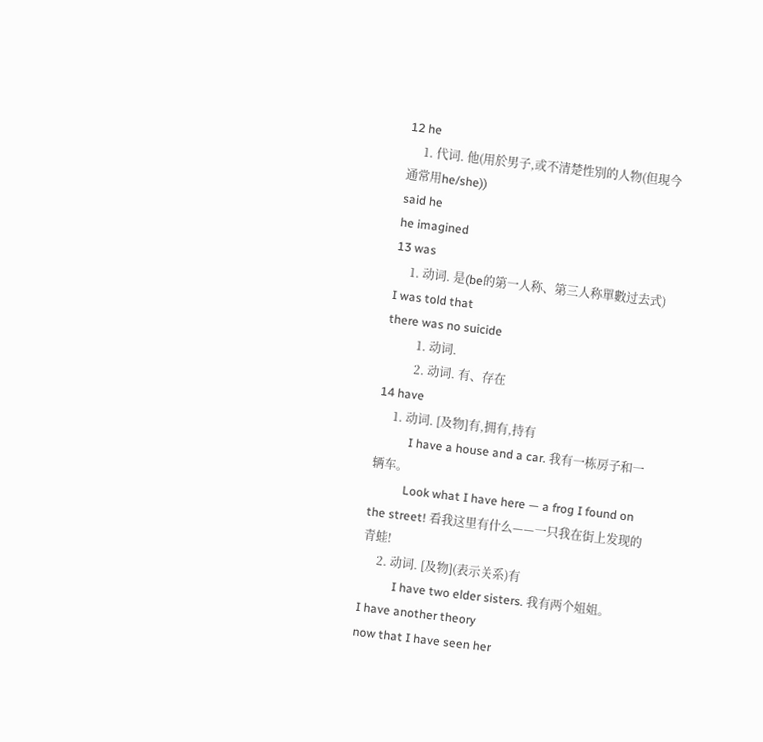12 he
     1. 代词. 他(用於男子,或不清楚性別的人物(但現今通常用he/she))
said he
he imagined
13 was
     1. 动词. 是(be的第一人称、第三人称單數过去式)
I was told that
there was no suicide
          1. 动词.
          2. 动词. 有、存在
14 have
     1. 动词. [及物]有,拥有,持有
           I have a house and a car. 我有一栋房子和一辆车。
           Look what I have here — a frog I found on the street! 看我这里有什么——一只我在街上发现的青蛙!
     2. 动词. [及物](表示关系)有
           I have two elder sisters. 我有两个姐姐。
I have another theory
now that I have seen her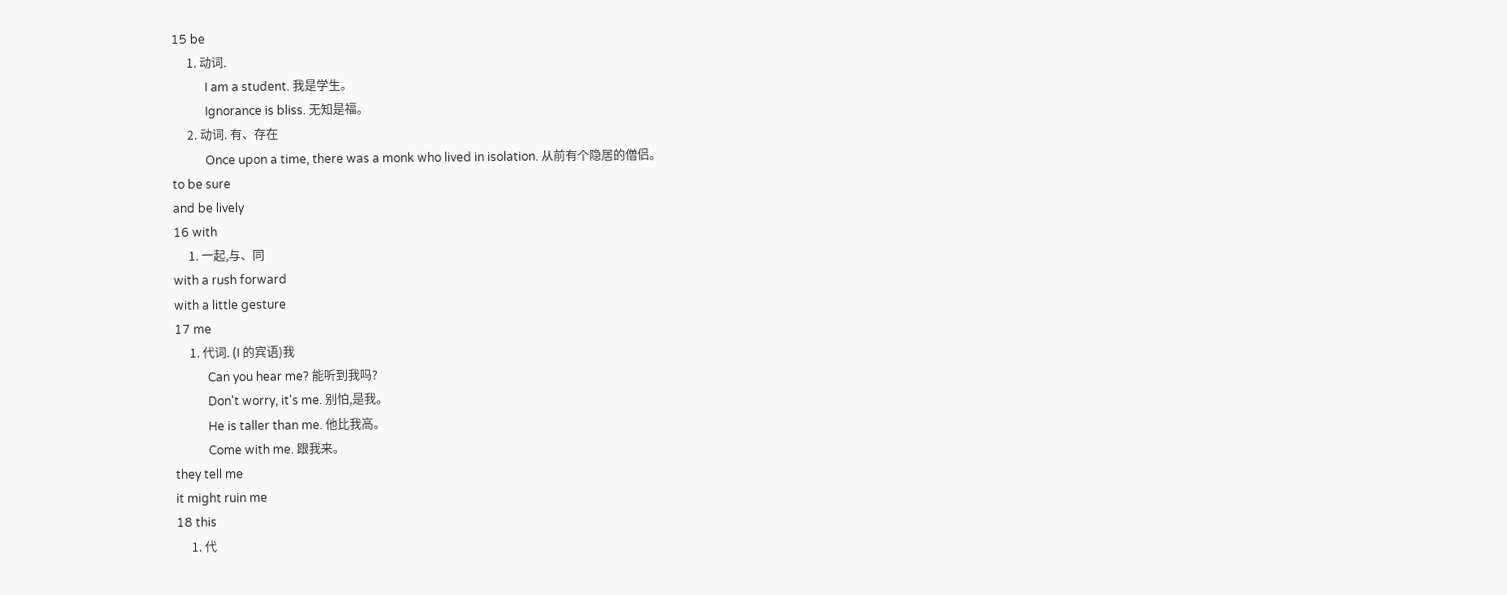15 be
     1. 动词.
           I am a student. 我是学生。
           Ignorance is bliss. 无知是福。
     2. 动词. 有、存在
           Once upon a time, there was a monk who lived in isolation. 从前有个隐居的僧侣。
to be sure
and be lively
16 with
     1. 一起,与、同
with a rush forward
with a little gesture
17 me
     1. 代词. (I 的宾语)我
           Can you hear me? 能听到我吗?
           Don't worry, it's me. 别怕,是我。
           He is taller than me. 他比我高。
           Come with me. 跟我来。
they tell me
it might ruin me
18 this
     1. 代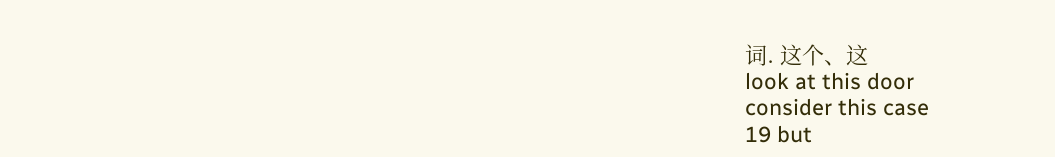词. 这个、这
look at this door
consider this case
19 but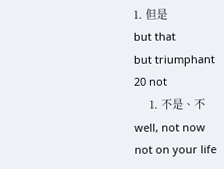1. 但是
but that
but triumphant
20 not
     1. 不是、不
well, not now
not on your life